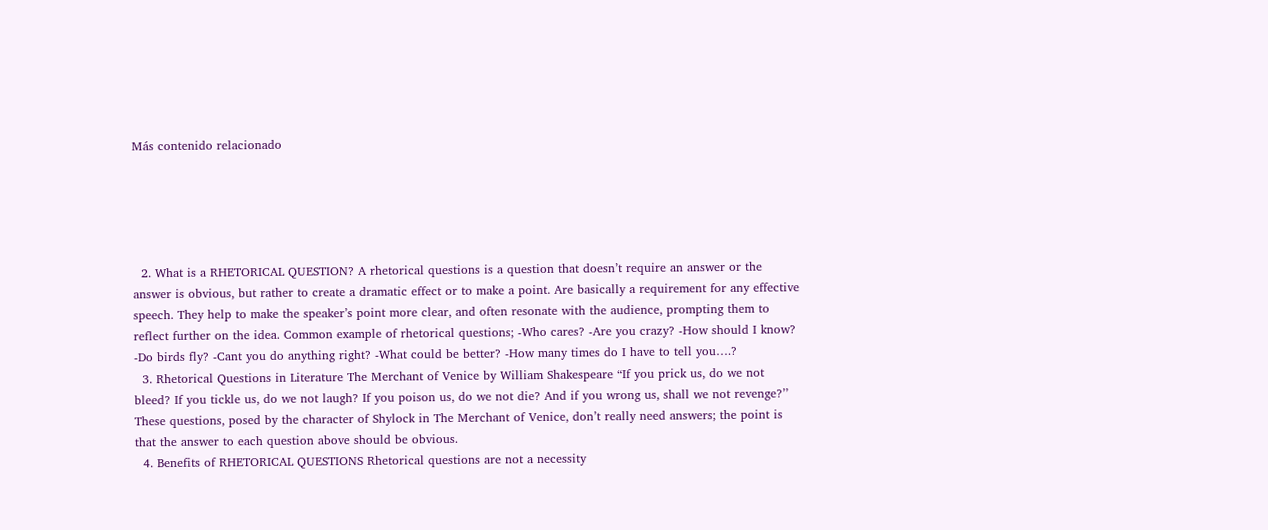Más contenido relacionado





  2. What is a RHETORICAL QUESTION? A rhetorical questions is a question that doesn’t require an answer or the answer is obvious, but rather to create a dramatic effect or to make a point. Are basically a requirement for any effective speech. They help to make the speaker’s point more clear, and often resonate with the audience, prompting them to reflect further on the idea. Common example of rhetorical questions; -Who cares? -Are you crazy? -How should I know? -Do birds fly? -Cant you do anything right? -What could be better? -How many times do I have to tell you….?
  3. Rhetorical Questions in Literature The Merchant of Venice by William Shakespeare “If you prick us, do we not bleed? If you tickle us, do we not laugh? If you poison us, do we not die? And if you wrong us, shall we not revenge?’’ These questions, posed by the character of Shylock in The Merchant of Venice, don’t really need answers; the point is that the answer to each question above should be obvious.
  4. Benefits of RHETORICAL QUESTIONS Rhetorical questions are not a necessity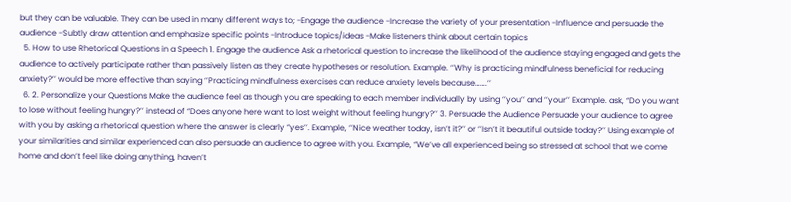but they can be valuable. They can be used in many different ways to; -Engage the audience -Increase the variety of your presentation -Influence and persuade the audience -Subtly draw attention and emphasize specific points -Introduce topics/ideas -Make listeners think about certain topics
  5. How to use Rhetorical Questions in a Speech 1. Engage the audience Ask a rhetorical question to increase the likelihood of the audience staying engaged and gets the audience to actively participate rather than passively listen as they create hypotheses or resolution. Example. ‘’Why is practicing mindfulness beneficial for reducing anxiety?’’ would be more effective than saying ‘’Practicing mindfulness exercises can reduce anxiety levels because…….’’
  6. 2. Personalize your Questions Make the audience feel as though you are speaking to each member individually by using ‘’you’’ and ‘’your’’ Example. ask, “Do you want to lose without feeling hungry?’’ instead of “Does anyone here want to lost weight without feeling hungry?’’ 3. Persuade the Audience Persuade your audience to agree with you by asking a rhetorical question where the answer is clearly “yes’’. Example, ‘’Nice weather today, isn’t it?’’ or ‘’Isn’t it beautiful outside today?’’ Using example of your similarities and similar experienced can also persuade an audience to agree with you. Example, “We’ve all experienced being so stressed at school that we come home and don’t feel like doing anything, haven’t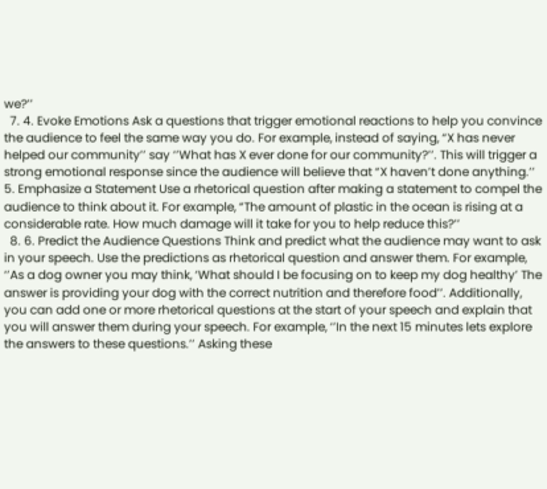we?’’
  7. 4. Evoke Emotions Ask a questions that trigger emotional reactions to help you convince the audience to feel the same way you do. For example, instead of saying, “X has never helped our community’’ say ‘’What has X ever done for our community?’’. This will trigger a strong emotional response since the audience will believe that “X haven’t done anything.’’ 5. Emphasize a Statement Use a rhetorical question after making a statement to compel the audience to think about it. For example, “The amount of plastic in the ocean is rising at a considerable rate. How much damage will it take for you to help reduce this?’’
  8. 6. Predict the Audience Questions Think and predict what the audience may want to ask in your speech. Use the predictions as rhetorical question and answer them. For example, ‘’As a dog owner you may think, ‘What should I be focusing on to keep my dog healthy’ The answer is providing your dog with the correct nutrition and therefore food’’. Additionally, you can add one or more rhetorical questions at the start of your speech and explain that you will answer them during your speech. For example, ‘’In the next 15 minutes lets explore the answers to these questions.’’ Asking these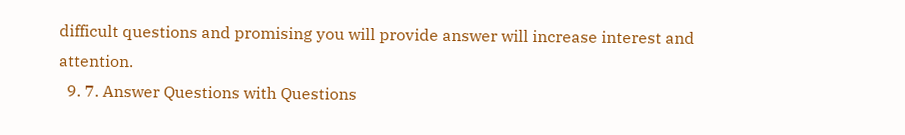difficult questions and promising you will provide answer will increase interest and attention.
  9. 7. Answer Questions with Questions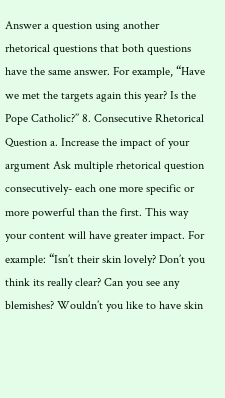Answer a question using another rhetorical questions that both questions have the same answer. For example, “Have we met the targets again this year? Is the Pope Catholic?’’ 8. Consecutive Rhetorical Question a. Increase the impact of your argument Ask multiple rhetorical question consecutively- each one more specific or more powerful than the first. This way your content will have greater impact. For example: “Isn’t their skin lovely? Don’t you think its really clear? Can you see any blemishes? Wouldn’t you like to have skin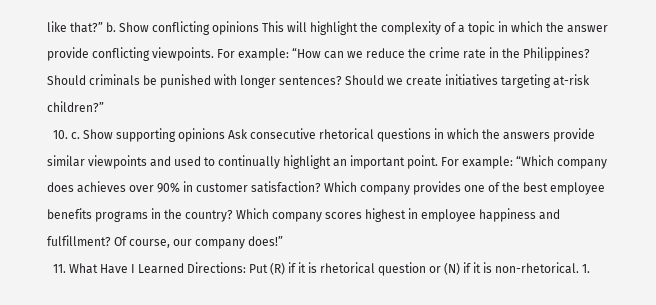like that?” b. Show conflicting opinions This will highlight the complexity of a topic in which the answer provide conflicting viewpoints. For example: “How can we reduce the crime rate in the Philippines? Should criminals be punished with longer sentences? Should we create initiatives targeting at-risk children?”
  10. c. Show supporting opinions Ask consecutive rhetorical questions in which the answers provide similar viewpoints and used to continually highlight an important point. For example: “Which company does achieves over 90% in customer satisfaction? Which company provides one of the best employee benefits programs in the country? Which company scores highest in employee happiness and fulfillment? Of course, our company does!”
  11. What Have I Learned Directions: Put (R) if it is rhetorical question or (N) if it is non-rhetorical. 1.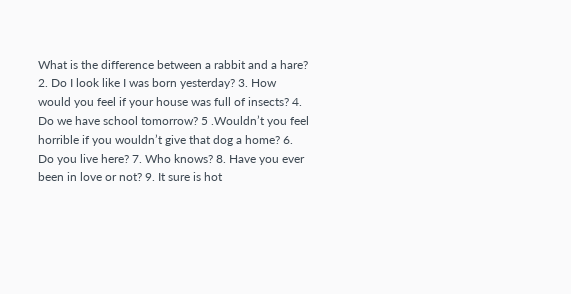What is the difference between a rabbit and a hare? 2. Do I look like I was born yesterday? 3. How would you feel if your house was full of insects? 4. Do we have school tomorrow? 5 .Wouldn’t you feel horrible if you wouldn’t give that dog a home? 6. Do you live here? 7. Who knows? 8. Have you ever been in love or not? 9. It sure is hot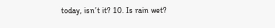today, isn’t it? 10. Is rain wet?